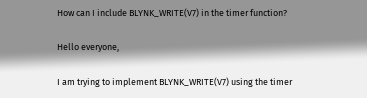How can I include BLYNK_WRITE(V7) in the timer function?

Hello everyone,

I am trying to implement BLYNK_WRITE(V7) using the timer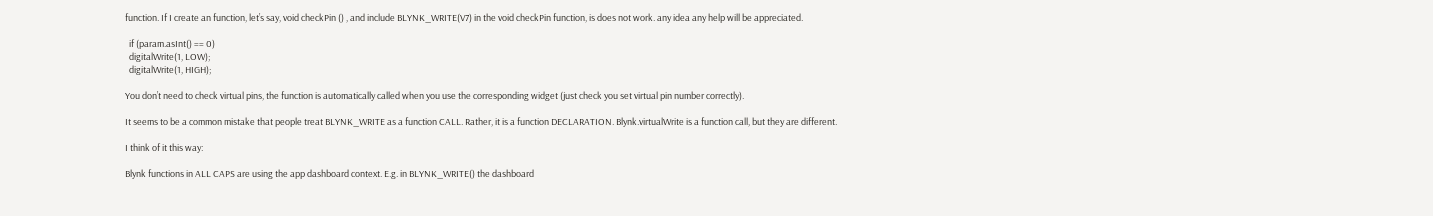function. If I create an function, let’s say, void checkPin () , and include BLYNK_WRITE(V7) in the void checkPin function, is does not work. any idea any help will be appreciated.

  if (param.asInt() == 0)
  digitalWrite(1, LOW);
  digitalWrite(1, HIGH);

You don’t need to check virtual pins, the function is automatically called when you use the corresponding widget (just check you set virtual pin number correctly).

It seems to be a common mistake that people treat BLYNK_WRITE as a function CALL. Rather, it is a function DECLARATION. Blynk.virtualWrite is a function call, but they are different.

I think of it this way:

Blynk functions in ALL CAPS are using the app dashboard context. E.g. in BLYNK_WRITE() the dashboard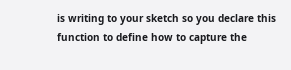is writing to your sketch so you declare this function to define how to capture the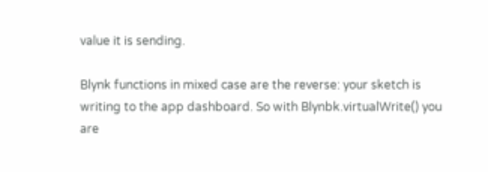value it is sending.

Blynk functions in mixed case are the reverse: your sketch is writing to the app dashboard. So with Blynbk.virtualWrite() you are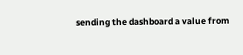sending the dashboard a value from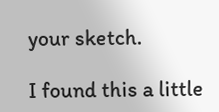your sketch.

I found this a little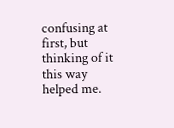confusing at first, but thinking of it this way helped me.